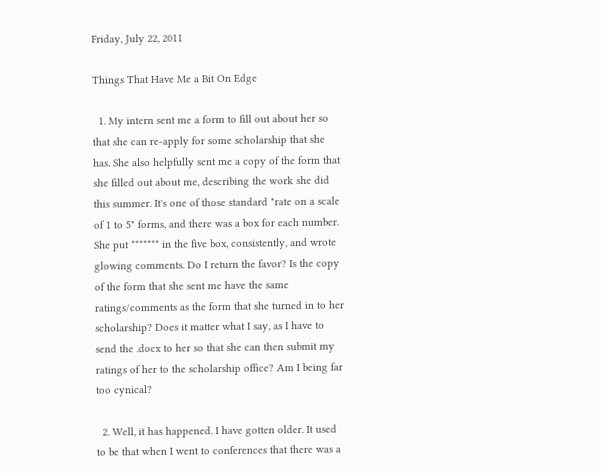Friday, July 22, 2011

Things That Have Me a Bit On Edge

  1. My intern sent me a form to fill out about her so that she can re-apply for some scholarship that she has. She also helpfully sent me a copy of the form that she filled out about me, describing the work she did this summer. It's one of those standard "rate on a scale of 1 to 5" forms, and there was a box for each number. She put ******* in the five box, consistently, and wrote glowing comments. Do I return the favor? Is the copy of the form that she sent me have the same ratings/comments as the form that she turned in to her scholarship? Does it matter what I say, as I have to send the .docx to her so that she can then submit my ratings of her to the scholarship office? Am I being far too cynical?

  2. Well, it has happened. I have gotten older. It used to be that when I went to conferences that there was a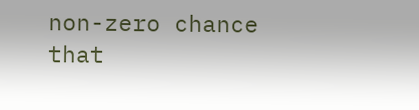non-zero chance that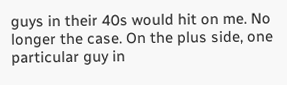guys in their 40s would hit on me. No longer the case. On the plus side, one particular guy in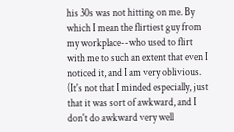his 30s was not hitting on me. By which I mean the flirtiest guy from my workplace--who used to flirt with me to such an extent that even I noticed it, and I am very oblivious. (It's not that I minded especially, just that it was sort of awkward, and I don't do awkward very well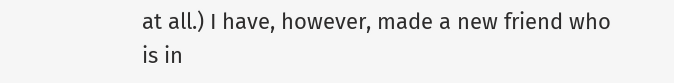at all.) I have, however, made a new friend who is in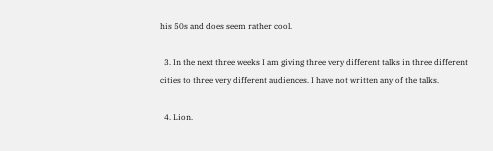his 50s and does seem rather cool.

  3. In the next three weeks I am giving three very different talks in three different cities to three very different audiences. I have not written any of the talks.

  4. Lion.